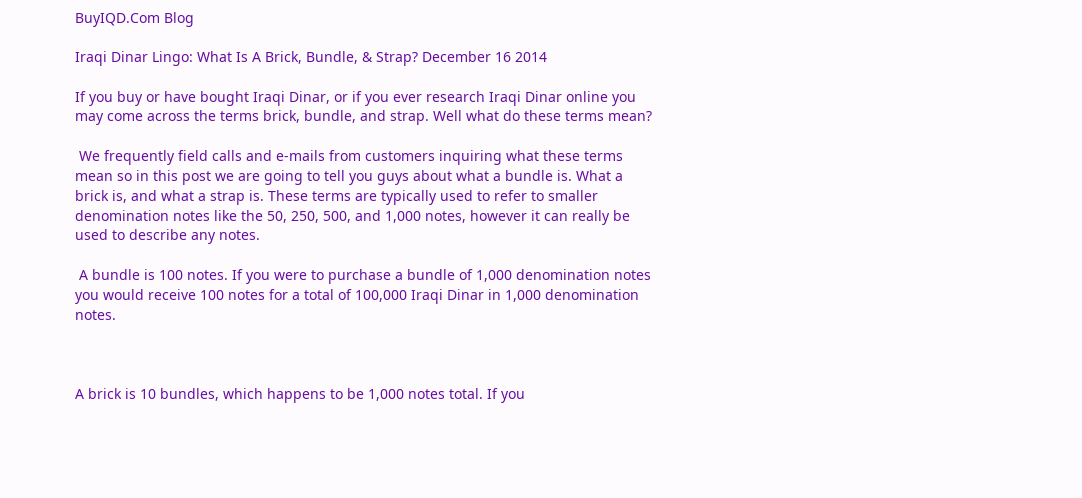BuyIQD.Com Blog

Iraqi Dinar Lingo: What Is A Brick, Bundle, & Strap? December 16 2014

If you buy or have bought Iraqi Dinar, or if you ever research Iraqi Dinar online you may come across the terms brick, bundle, and strap. Well what do these terms mean?

 We frequently field calls and e-mails from customers inquiring what these terms mean so in this post we are going to tell you guys about what a bundle is. What a brick is, and what a strap is. These terms are typically used to refer to smaller denomination notes like the 50, 250, 500, and 1,000 notes, however it can really be used to describe any notes.

 A bundle is 100 notes. If you were to purchase a bundle of 1,000 denomination notes you would receive 100 notes for a total of 100,000 Iraqi Dinar in 1,000 denomination notes.



A brick is 10 bundles, which happens to be 1,000 notes total. If you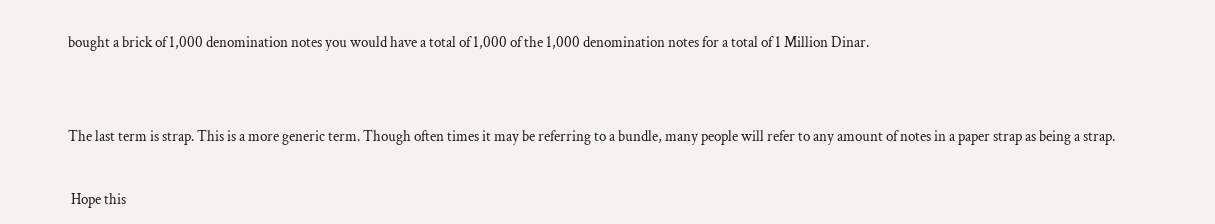bought a brick of 1,000 denomination notes you would have a total of 1,000 of the 1,000 denomination notes for a total of 1 Million Dinar.


The last term is strap. This is a more generic term. Though often times it may be referring to a bundle, many people will refer to any amount of notes in a paper strap as being a strap.

 Hope this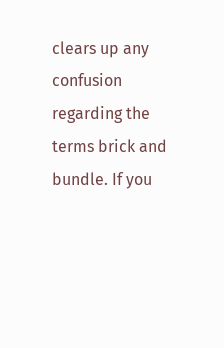clears up any confusion regarding the terms brick and bundle. If you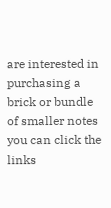are interested in purchasing a brick or bundle of smaller notes you can click the links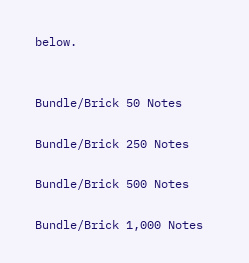below.


Bundle/Brick 50 Notes

Bundle/Brick 250 Notes

Bundle/Brick 500 Notes

Bundle/Brick 1,000 Notes